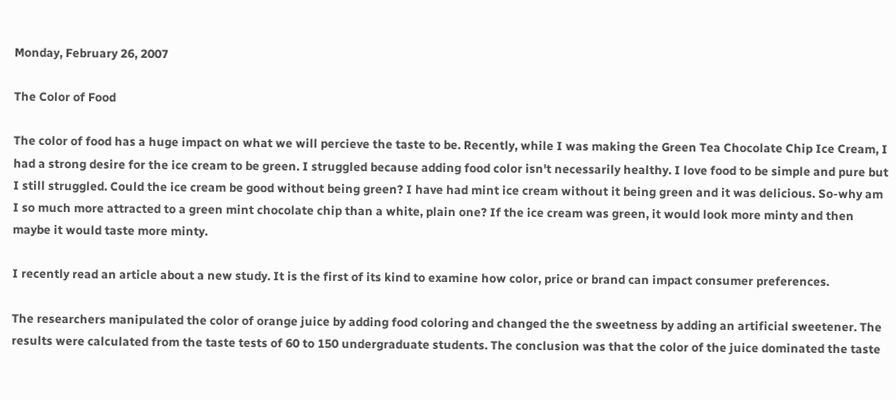Monday, February 26, 2007

The Color of Food

The color of food has a huge impact on what we will percieve the taste to be. Recently, while I was making the Green Tea Chocolate Chip Ice Cream, I had a strong desire for the ice cream to be green. I struggled because adding food color isn't necessarily healthy. I love food to be simple and pure but I still struggled. Could the ice cream be good without being green? I have had mint ice cream without it being green and it was delicious. So-why am I so much more attracted to a green mint chocolate chip than a white, plain one? If the ice cream was green, it would look more minty and then maybe it would taste more minty.

I recently read an article about a new study. It is the first of its kind to examine how color, price or brand can impact consumer preferences.

The researchers manipulated the color of orange juice by adding food coloring and changed the the sweetness by adding an artificial sweetener. The results were calculated from the taste tests of 60 to 150 undergraduate students. The conclusion was that the color of the juice dominated the taste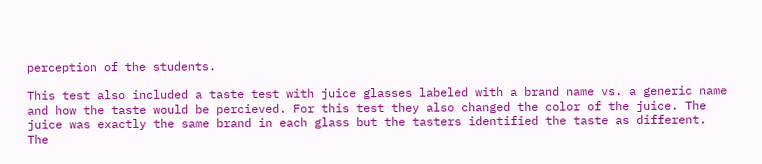perception of the students.

This test also included a taste test with juice glasses labeled with a brand name vs. a generic name and how the taste would be percieved. For this test they also changed the color of the juice. The juice was exactly the same brand in each glass but the tasters identified the taste as different. The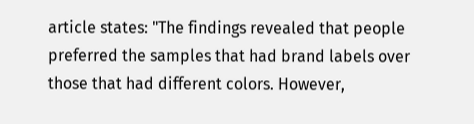article states: "The findings revealed that people preferred the samples that had brand labels over those that had different colors. However,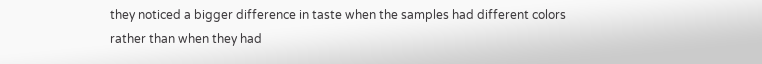they noticed a bigger difference in taste when the samples had different colors rather than when they had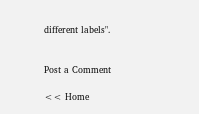different labels".


Post a Comment

<< Home